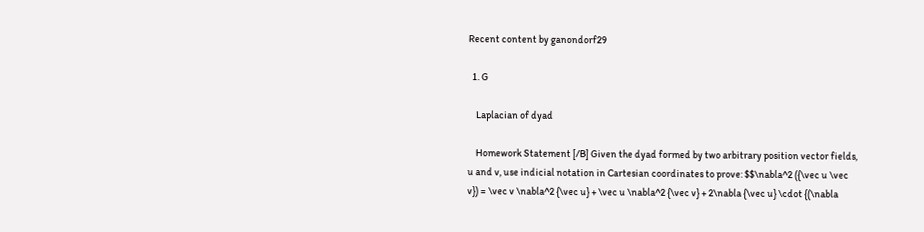Recent content by ganondorf29

  1. G

    Laplacian of dyad

    Homework Statement [/B] Given the dyad formed by two arbitrary position vector fields, u and v, use indicial notation in Cartesian coordinates to prove: $$\nabla^2 ({\vec u \vec v}) = \vec v \nabla^2 {\vec u} + \vec u \nabla^2 {\vec v} + 2\nabla {\vec u} \cdot {(\nabla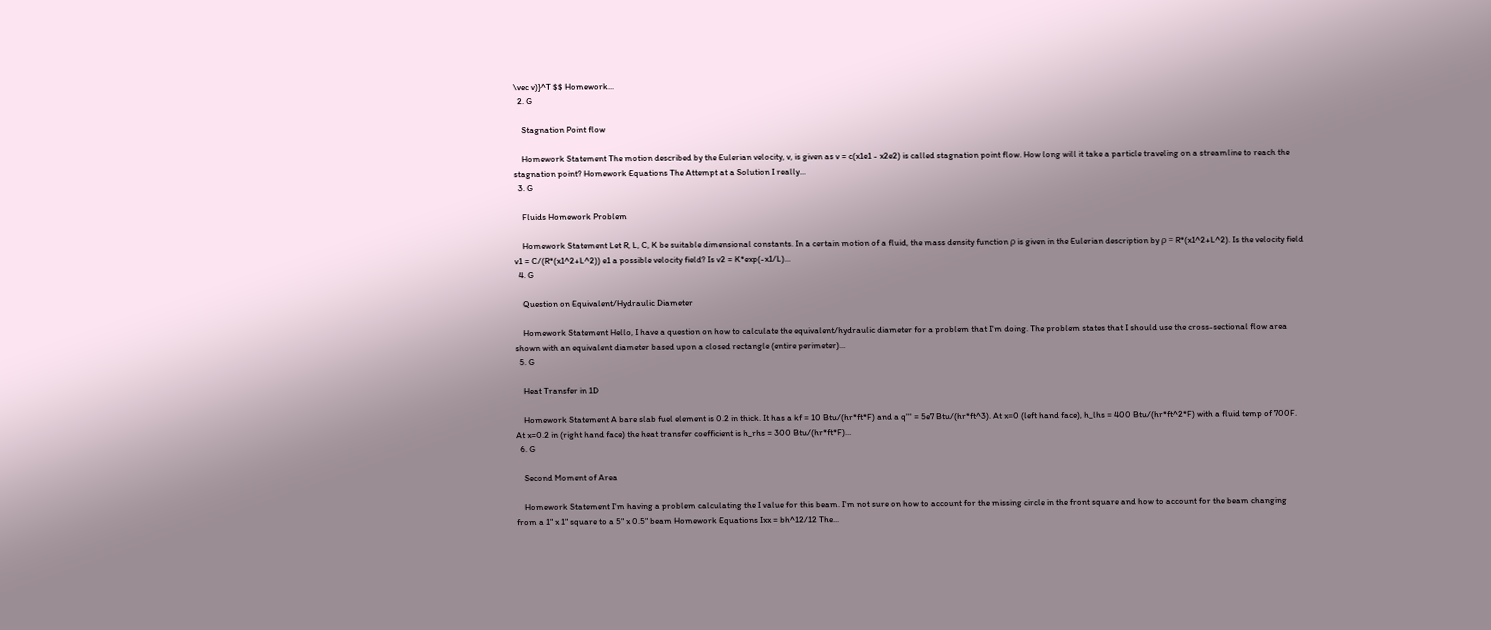\vec v)}^T $$ Homework...
  2. G

    Stagnation Point flow

    Homework Statement The motion described by the Eulerian velocity, v, is given as v = c(x1e1 - x2e2) is called stagnation point flow. How long will it take a particle traveling on a streamline to reach the stagnation point? Homework Equations The Attempt at a Solution I really...
  3. G

    Fluids Homework Problem

    Homework Statement Let R, L, C, K be suitable dimensional constants. In a certain motion of a fluid, the mass density function ρ is given in the Eulerian description by ρ = R*(x1^2+L^2). Is the velocity field v1 = C/(R*(x1^2+L^2)) e1 a possible velocity field? Is v2 = K*exp(-x1/L)...
  4. G

    Question on Equivalent/Hydraulic Diameter

    Homework Statement Hello, I have a question on how to calculate the equivalent/hydraulic diameter for a problem that I'm doing. The problem states that I should use the cross-sectional flow area shown with an equivalent diameter based upon a closed rectangle (entire perimeter)...
  5. G

    Heat Transfer in 1D

    Homework Statement A bare slab fuel element is 0.2 in thick. It has a kf = 10 Btu/(hr*ft*F) and a q''' = 5e7 Btu/(hr*ft^3). At x=0 (left hand face), h_lhs = 400 Btu/(hr*ft^2*F) with a fluid temp of 700F. At x=0.2 in (right hand face) the heat transfer coefficient is h_rhs = 300 Btu/(hr*ft*F)...
  6. G

    Second Moment of Area

    Homework Statement I'm having a problem calculating the I value for this beam. I'm not sure on how to account for the missing circle in the front square and how to account for the beam changing from a 1" x 1" square to a 5" x 0.5" beam Homework Equations Ixx = bh^12/12 The...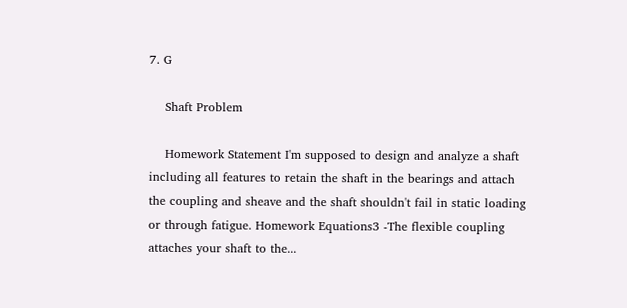7. G

    Shaft Problem

    Homework Statement I'm supposed to design and analyze a shaft including all features to retain the shaft in the bearings and attach the coupling and sheave and the shaft shouldn't fail in static loading or through fatigue. Homework Equations3 -The flexible coupling attaches your shaft to the...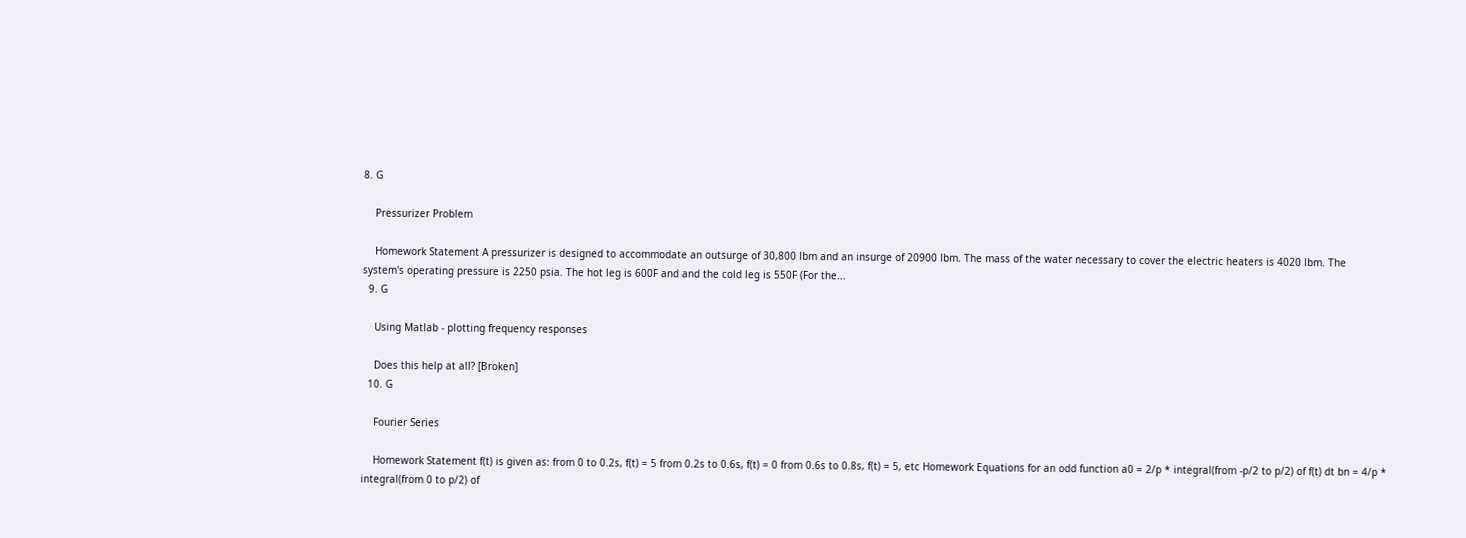8. G

    Pressurizer Problem

    Homework Statement A pressurizer is designed to accommodate an outsurge of 30,800 lbm and an insurge of 20900 lbm. The mass of the water necessary to cover the electric heaters is 4020 lbm. The system's operating pressure is 2250 psia. The hot leg is 600F and and the cold leg is 550F (For the...
  9. G

    Using Matlab - plotting frequency responses

    Does this help at all? [Broken]
  10. G

    Fourier Series

    Homework Statement f(t) is given as: from 0 to 0.2s, f(t) = 5 from 0.2s to 0.6s, f(t) = 0 from 0.6s to 0.8s, f(t) = 5, etc Homework Equations for an odd function a0 = 2/p * integral(from -p/2 to p/2) of f(t) dt bn = 4/p * integral(from 0 to p/2) of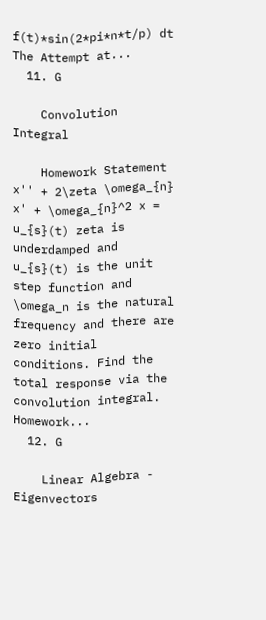f(t)*sin(2*pi*n*t/p) dt The Attempt at...
  11. G

    Convolution Integral

    Homework Statement x'' + 2\zeta \omega_{n} x' + \omega_{n}^2 x = u_{s}(t) zeta is underdamped and u_{s}(t) is the unit step function and \omega_n is the natural frequency and there are zero initial conditions. Find the total response via the convolution integral. Homework...
  12. G

    Linear Algebra - Eigenvectors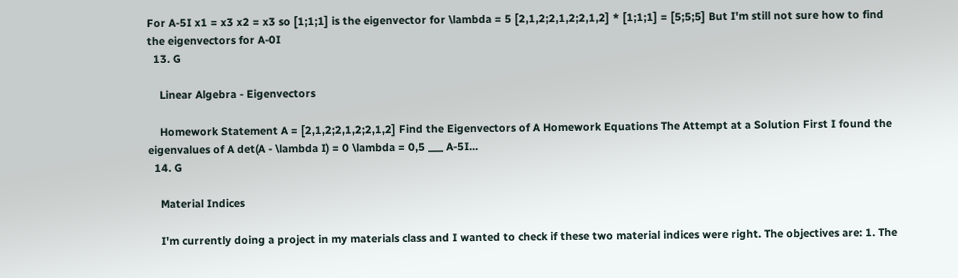For A-5I x1 = x3 x2 = x3 so [1;1;1] is the eigenvector for \lambda = 5 [2,1,2;2,1,2;2,1,2] * [1;1;1] = [5;5;5] But I'm still not sure how to find the eigenvectors for A-0I
  13. G

    Linear Algebra - Eigenvectors

    Homework Statement A = [2,1,2;2,1,2;2,1,2] Find the Eigenvectors of A Homework Equations The Attempt at a Solution First I found the eigenvalues of A det(A - \lambda I) = 0 \lambda = 0,5 ___ A-5I...
  14. G

    Material Indices

    I'm currently doing a project in my materials class and I wanted to check if these two material indices were right. The objectives are: 1. The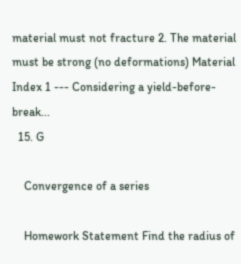material must not fracture 2. The material must be strong (no deformations) Material Index 1 --- Considering a yield-before-break...
  15. G

    Convergence of a series

    Homework Statement Find the radius of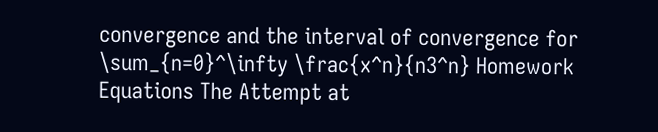convergence and the interval of convergence for \sum_{n=0}^\infty \frac{x^n}{n3^n} Homework Equations The Attempt at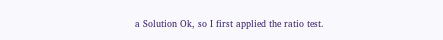a Solution Ok, so I first applied the ratio test.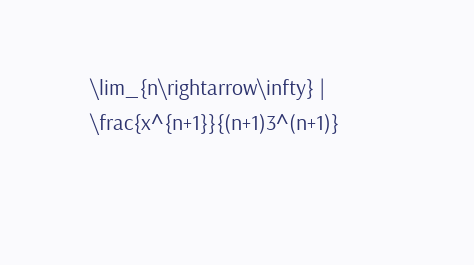\lim_{n\rightarrow\infty} | \frac{x^{n+1}}{(n+1)3^(n+1)}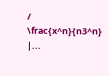/ \frac{x^n}{n3^n} |...